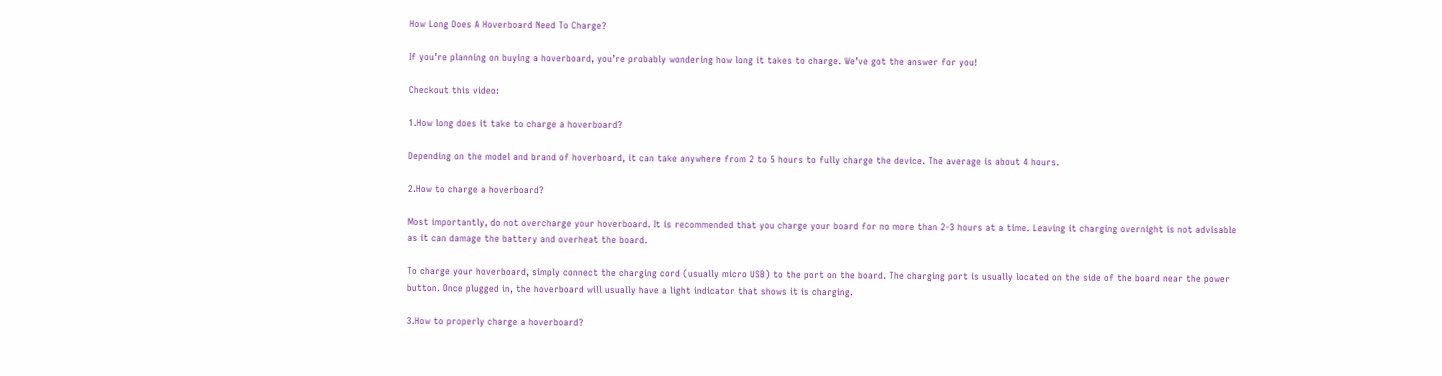How Long Does A Hoverboard Need To Charge?

If you’re planning on buying a hoverboard, you’re probably wondering how long it takes to charge. We’ve got the answer for you!

Checkout this video:

1.How long does it take to charge a hoverboard?

Depending on the model and brand of hoverboard, it can take anywhere from 2 to 5 hours to fully charge the device. The average is about 4 hours.

2.How to charge a hoverboard?

Most importantly, do not overcharge your hoverboard. It is recommended that you charge your board for no more than 2-3 hours at a time. Leaving it charging overnight is not advisable as it can damage the battery and overheat the board.

To charge your hoverboard, simply connect the charging cord (usually micro USB) to the port on the board. The charging port is usually located on the side of the board near the power button. Once plugged in, the hoverboard will usually have a light indicator that shows it is charging.

3.How to properly charge a hoverboard?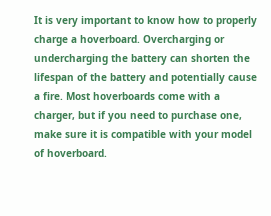It is very important to know how to properly charge a hoverboard. Overcharging or undercharging the battery can shorten the lifespan of the battery and potentially cause a fire. Most hoverboards come with a charger, but if you need to purchase one, make sure it is compatible with your model of hoverboard.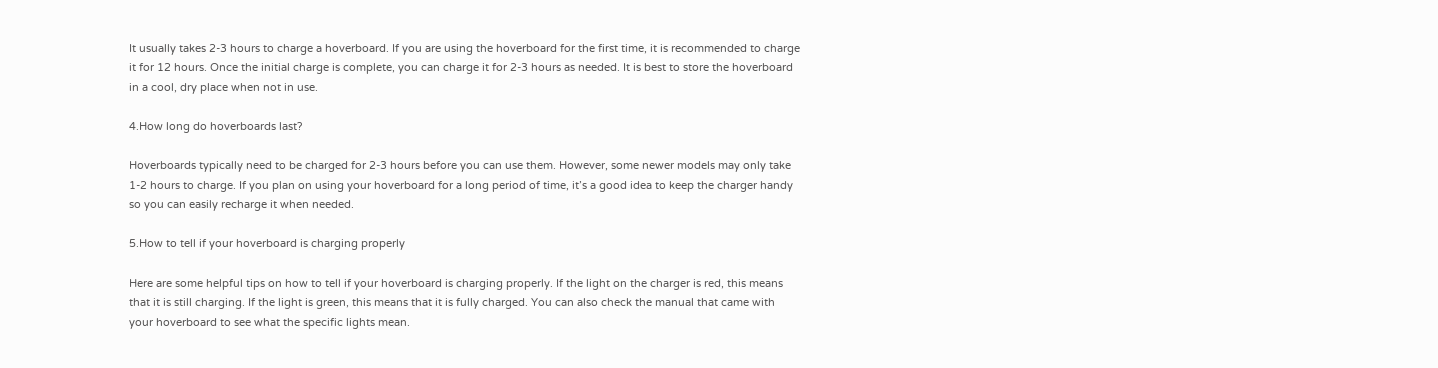It usually takes 2-3 hours to charge a hoverboard. If you are using the hoverboard for the first time, it is recommended to charge it for 12 hours. Once the initial charge is complete, you can charge it for 2-3 hours as needed. It is best to store the hoverboard in a cool, dry place when not in use.

4.How long do hoverboards last?

Hoverboards typically need to be charged for 2-3 hours before you can use them. However, some newer models may only take 1-2 hours to charge. If you plan on using your hoverboard for a long period of time, it’s a good idea to keep the charger handy so you can easily recharge it when needed.

5.How to tell if your hoverboard is charging properly

Here are some helpful tips on how to tell if your hoverboard is charging properly. If the light on the charger is red, this means that it is still charging. If the light is green, this means that it is fully charged. You can also check the manual that came with your hoverboard to see what the specific lights mean.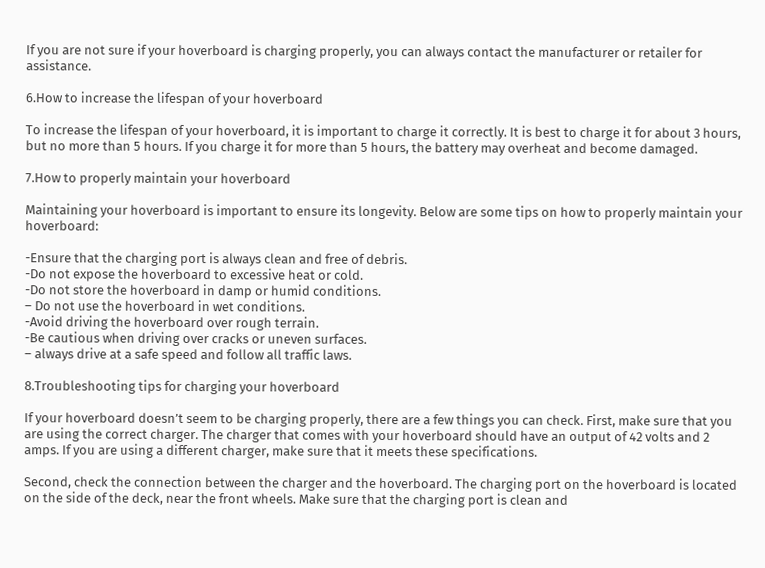If you are not sure if your hoverboard is charging properly, you can always contact the manufacturer or retailer for assistance.

6.How to increase the lifespan of your hoverboard

To increase the lifespan of your hoverboard, it is important to charge it correctly. It is best to charge it for about 3 hours, but no more than 5 hours. If you charge it for more than 5 hours, the battery may overheat and become damaged.

7.How to properly maintain your hoverboard

Maintaining your hoverboard is important to ensure its longevity. Below are some tips on how to properly maintain your hoverboard:

-Ensure that the charging port is always clean and free of debris.
-Do not expose the hoverboard to excessive heat or cold.
-Do not store the hoverboard in damp or humid conditions.
– Do not use the hoverboard in wet conditions.
-Avoid driving the hoverboard over rough terrain.
-Be cautious when driving over cracks or uneven surfaces.
– always drive at a safe speed and follow all traffic laws.

8.Troubleshooting tips for charging your hoverboard

If your hoverboard doesn’t seem to be charging properly, there are a few things you can check. First, make sure that you are using the correct charger. The charger that comes with your hoverboard should have an output of 42 volts and 2 amps. If you are using a different charger, make sure that it meets these specifications.

Second, check the connection between the charger and the hoverboard. The charging port on the hoverboard is located on the side of the deck, near the front wheels. Make sure that the charging port is clean and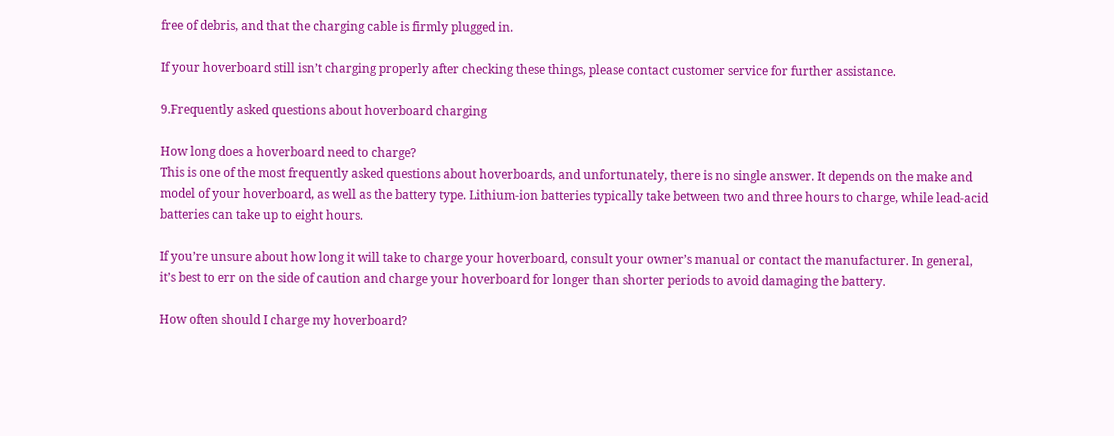free of debris, and that the charging cable is firmly plugged in.

If your hoverboard still isn’t charging properly after checking these things, please contact customer service for further assistance.

9.Frequently asked questions about hoverboard charging

How long does a hoverboard need to charge?
This is one of the most frequently asked questions about hoverboards, and unfortunately, there is no single answer. It depends on the make and model of your hoverboard, as well as the battery type. Lithium-ion batteries typically take between two and three hours to charge, while lead-acid batteries can take up to eight hours.

If you’re unsure about how long it will take to charge your hoverboard, consult your owner’s manual or contact the manufacturer. In general, it’s best to err on the side of caution and charge your hoverboard for longer than shorter periods to avoid damaging the battery.

How often should I charge my hoverboard?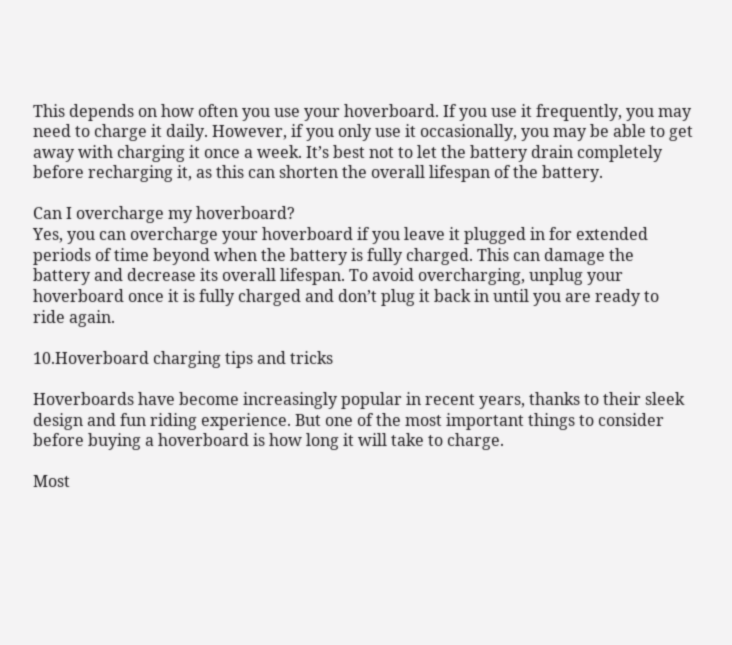This depends on how often you use your hoverboard. If you use it frequently, you may need to charge it daily. However, if you only use it occasionally, you may be able to get away with charging it once a week. It’s best not to let the battery drain completely before recharging it, as this can shorten the overall lifespan of the battery.

Can I overcharge my hoverboard?
Yes, you can overcharge your hoverboard if you leave it plugged in for extended periods of time beyond when the battery is fully charged. This can damage the battery and decrease its overall lifespan. To avoid overcharging, unplug your hoverboard once it is fully charged and don’t plug it back in until you are ready to ride again.

10.Hoverboard charging tips and tricks

Hoverboards have become increasingly popular in recent years, thanks to their sleek design and fun riding experience. But one of the most important things to consider before buying a hoverboard is how long it will take to charge.

Most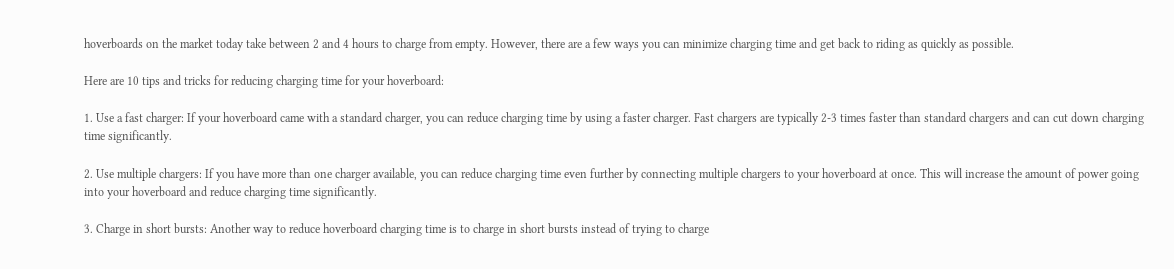hoverboards on the market today take between 2 and 4 hours to charge from empty. However, there are a few ways you can minimize charging time and get back to riding as quickly as possible.

Here are 10 tips and tricks for reducing charging time for your hoverboard:

1. Use a fast charger: If your hoverboard came with a standard charger, you can reduce charging time by using a faster charger. Fast chargers are typically 2-3 times faster than standard chargers and can cut down charging time significantly.

2. Use multiple chargers: If you have more than one charger available, you can reduce charging time even further by connecting multiple chargers to your hoverboard at once. This will increase the amount of power going into your hoverboard and reduce charging time significantly.

3. Charge in short bursts: Another way to reduce hoverboard charging time is to charge in short bursts instead of trying to charge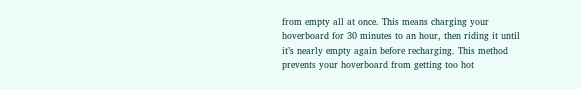from empty all at once. This means charging your hoverboard for 30 minutes to an hour, then riding it until it’s nearly empty again before recharging. This method prevents your hoverboard from getting too hot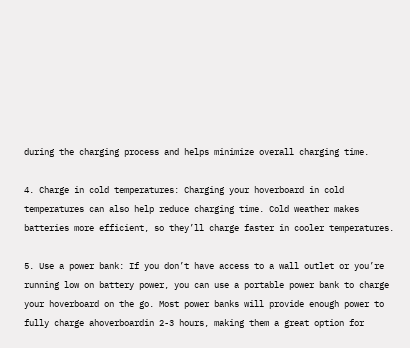during the charging process and helps minimize overall charging time.

4. Charge in cold temperatures: Charging your hoverboard in cold temperatures can also help reduce charging time. Cold weather makes batteries more efficient, so they’ll charge faster in cooler temperatures.

5. Use a power bank: If you don’t have access to a wall outlet or you’re running low on battery power, you can use a portable power bank to charge your hoverboard on the go. Most power banks will provide enough power to fully charge ahoverboardin 2-3 hours, making them a great option for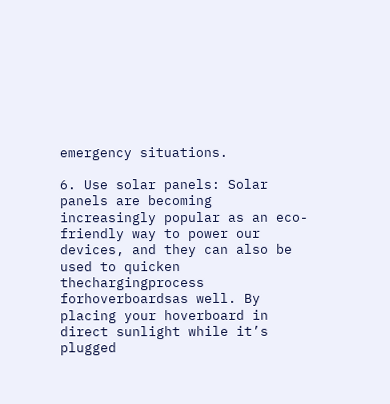emergency situations.

6. Use solar panels: Solar panels are becoming increasingly popular as an eco-friendly way to power our devices, and they can also be used to quicken thechargingprocess forhoverboardsas well. By placing your hoverboard in direct sunlight while it’s plugged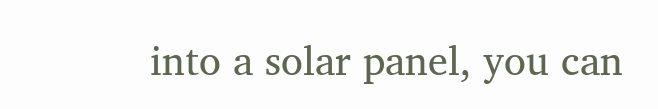into a solar panel, you can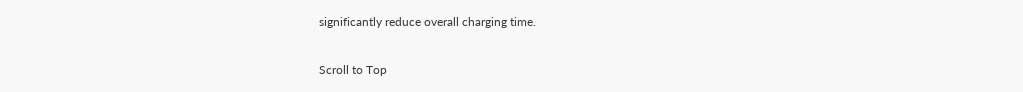significantly reduce overall charging time.

Scroll to Top